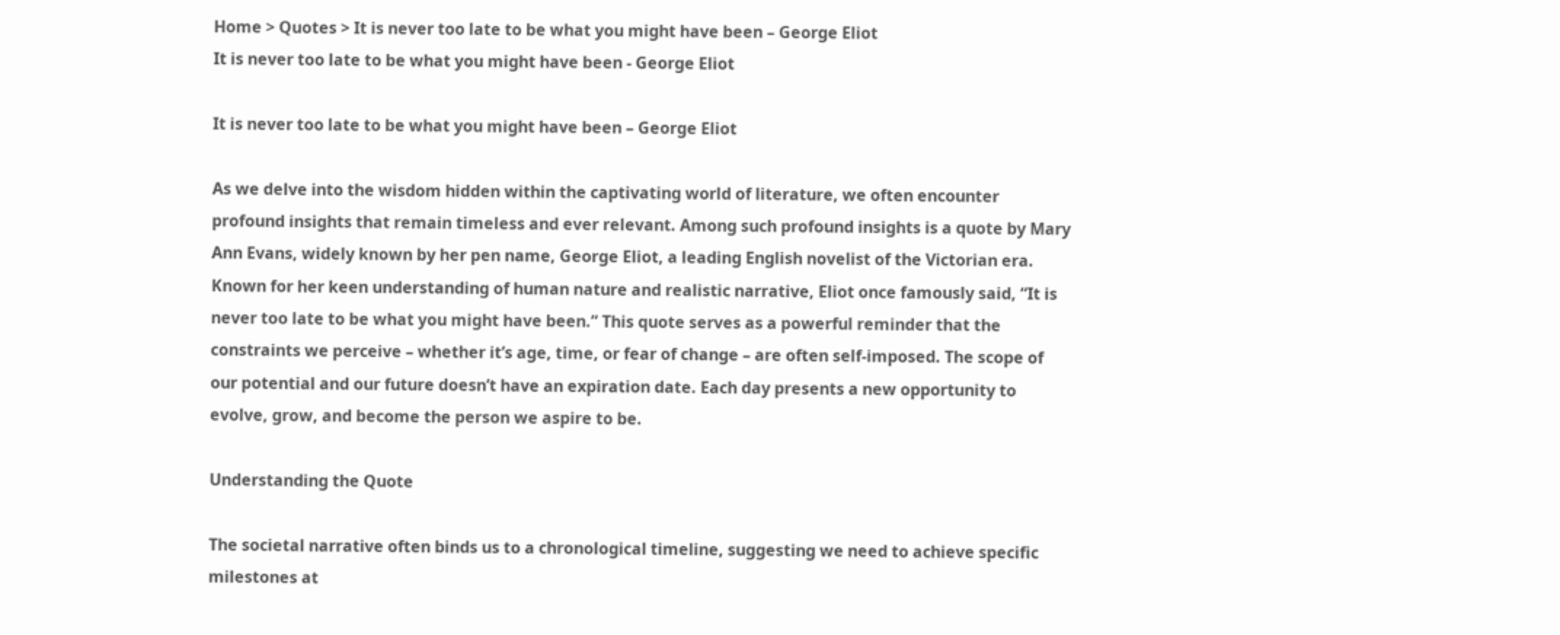Home > Quotes > It is never too late to be what you might have been – George Eliot
It is never too late to be what you might have been - George Eliot

It is never too late to be what you might have been – George Eliot

As we delve into the wisdom hidden within the captivating world of literature, we often encounter profound insights that remain timeless and ever relevant. Among such profound insights is a quote by Mary Ann Evans, widely known by her pen name, George Eliot, a leading English novelist of the Victorian era. Known for her keen understanding of human nature and realistic narrative, Eliot once famously said, “It is never too late to be what you might have been.” This quote serves as a powerful reminder that the constraints we perceive – whether it’s age, time, or fear of change – are often self-imposed. The scope of our potential and our future doesn’t have an expiration date. Each day presents a new opportunity to evolve, grow, and become the person we aspire to be.

Understanding the Quote

The societal narrative often binds us to a chronological timeline, suggesting we need to achieve specific milestones at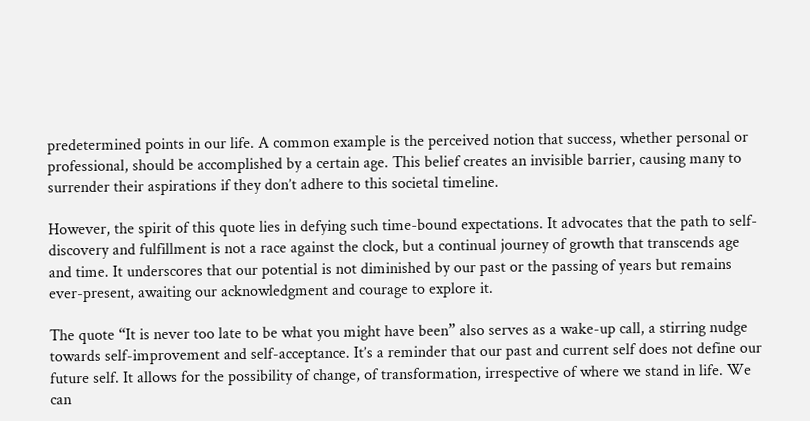predetermined points in our life. A common example is the perceived notion that success, whether personal or professional, should be accomplished by a certain age. This belief creates an invisible barrier, causing many to surrender their aspirations if they don’t adhere to this societal timeline.

However, the spirit of this quote lies in defying such time-bound expectations. It advocates that the path to self-discovery and fulfillment is not a race against the clock, but a continual journey of growth that transcends age and time. It underscores that our potential is not diminished by our past or the passing of years but remains ever-present, awaiting our acknowledgment and courage to explore it.

The quote “It is never too late to be what you might have been” also serves as a wake-up call, a stirring nudge towards self-improvement and self-acceptance. It’s a reminder that our past and current self does not define our future self. It allows for the possibility of change, of transformation, irrespective of where we stand in life. We can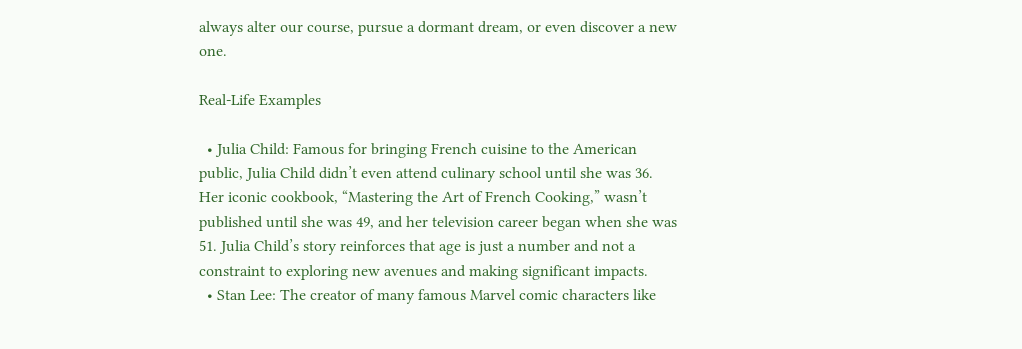always alter our course, pursue a dormant dream, or even discover a new one.

Real-Life Examples

  • Julia Child: Famous for bringing French cuisine to the American public, Julia Child didn’t even attend culinary school until she was 36. Her iconic cookbook, “Mastering the Art of French Cooking,” wasn’t published until she was 49, and her television career began when she was 51. Julia Child’s story reinforces that age is just a number and not a constraint to exploring new avenues and making significant impacts.
  • Stan Lee: The creator of many famous Marvel comic characters like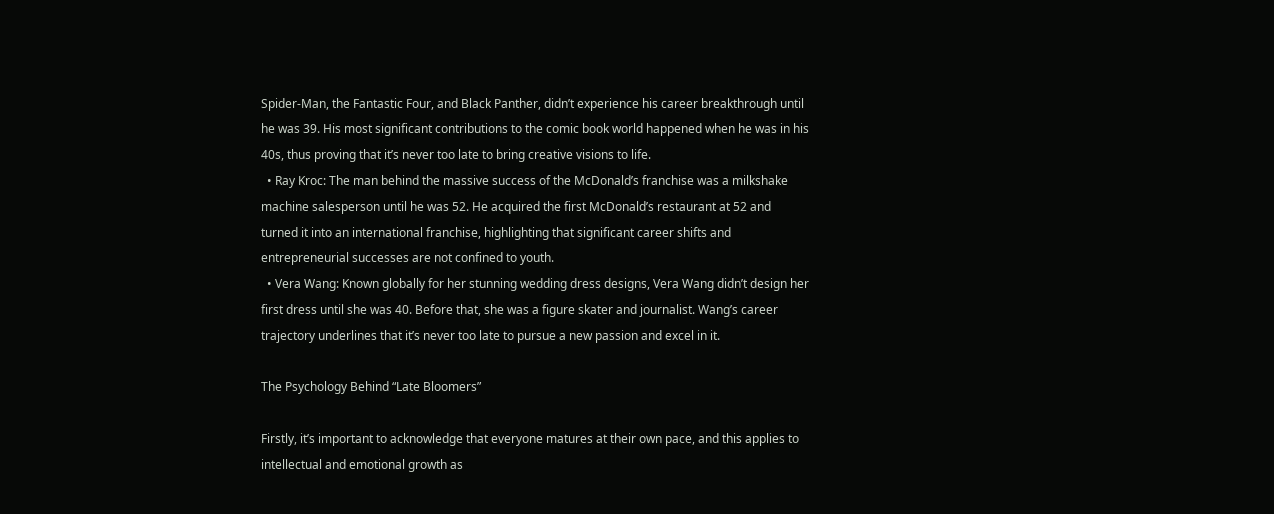Spider-Man, the Fantastic Four, and Black Panther, didn’t experience his career breakthrough until he was 39. His most significant contributions to the comic book world happened when he was in his 40s, thus proving that it’s never too late to bring creative visions to life.
  • Ray Kroc: The man behind the massive success of the McDonald’s franchise was a milkshake machine salesperson until he was 52. He acquired the first McDonald’s restaurant at 52 and turned it into an international franchise, highlighting that significant career shifts and entrepreneurial successes are not confined to youth.
  • Vera Wang: Known globally for her stunning wedding dress designs, Vera Wang didn’t design her first dress until she was 40. Before that, she was a figure skater and journalist. Wang’s career trajectory underlines that it’s never too late to pursue a new passion and excel in it.

The Psychology Behind “Late Bloomers”

Firstly, it’s important to acknowledge that everyone matures at their own pace, and this applies to intellectual and emotional growth as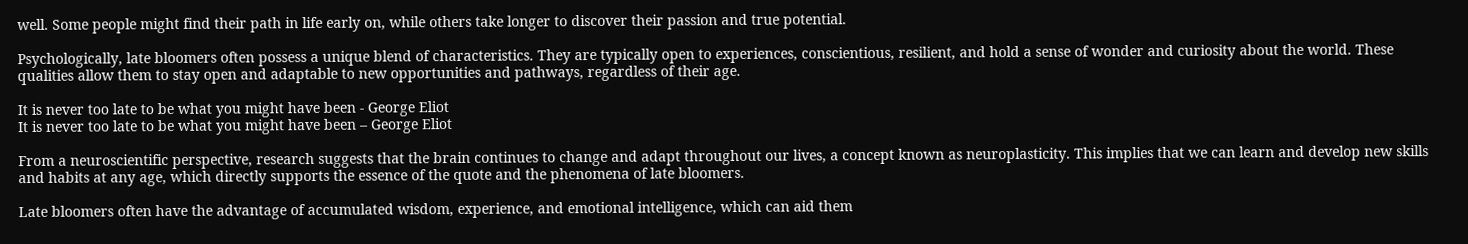well. Some people might find their path in life early on, while others take longer to discover their passion and true potential.

Psychologically, late bloomers often possess a unique blend of characteristics. They are typically open to experiences, conscientious, resilient, and hold a sense of wonder and curiosity about the world. These qualities allow them to stay open and adaptable to new opportunities and pathways, regardless of their age.

It is never too late to be what you might have been - George Eliot
It is never too late to be what you might have been – George Eliot

From a neuroscientific perspective, research suggests that the brain continues to change and adapt throughout our lives, a concept known as neuroplasticity. This implies that we can learn and develop new skills and habits at any age, which directly supports the essence of the quote and the phenomena of late bloomers.

Late bloomers often have the advantage of accumulated wisdom, experience, and emotional intelligence, which can aid them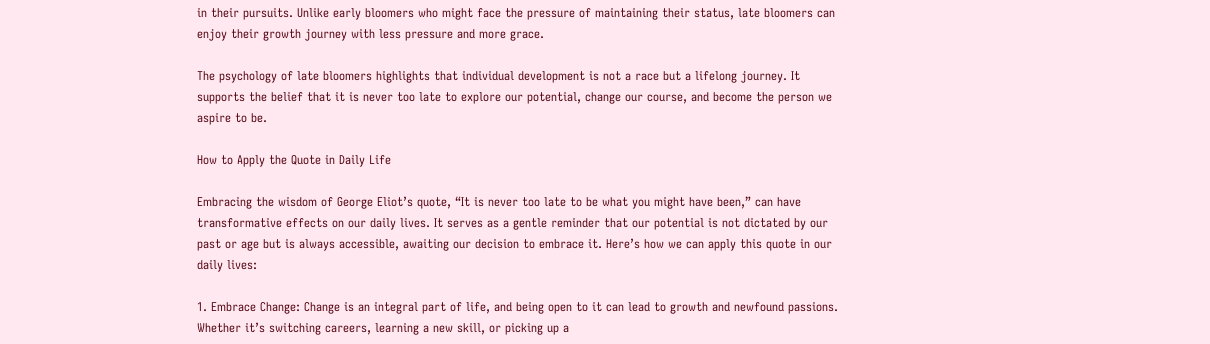in their pursuits. Unlike early bloomers who might face the pressure of maintaining their status, late bloomers can enjoy their growth journey with less pressure and more grace.

The psychology of late bloomers highlights that individual development is not a race but a lifelong journey. It supports the belief that it is never too late to explore our potential, change our course, and become the person we aspire to be.

How to Apply the Quote in Daily Life

Embracing the wisdom of George Eliot’s quote, “It is never too late to be what you might have been,” can have transformative effects on our daily lives. It serves as a gentle reminder that our potential is not dictated by our past or age but is always accessible, awaiting our decision to embrace it. Here’s how we can apply this quote in our daily lives:

1. Embrace Change: Change is an integral part of life, and being open to it can lead to growth and newfound passions. Whether it’s switching careers, learning a new skill, or picking up a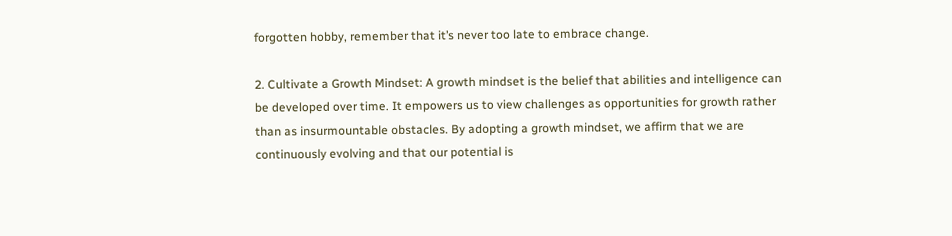forgotten hobby, remember that it’s never too late to embrace change.

2. Cultivate a Growth Mindset: A growth mindset is the belief that abilities and intelligence can be developed over time. It empowers us to view challenges as opportunities for growth rather than as insurmountable obstacles. By adopting a growth mindset, we affirm that we are continuously evolving and that our potential is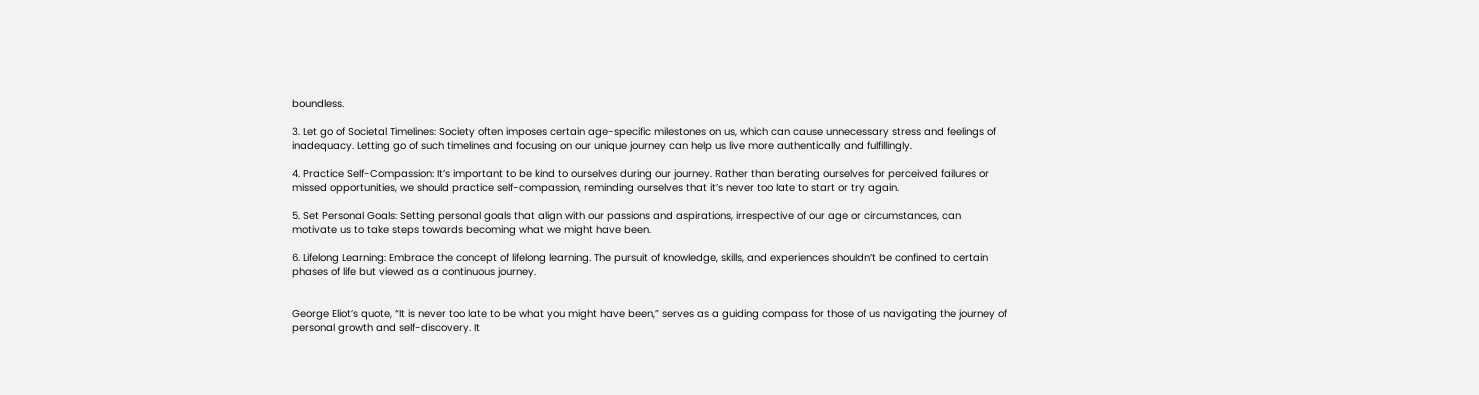boundless.

3. Let go of Societal Timelines: Society often imposes certain age-specific milestones on us, which can cause unnecessary stress and feelings of inadequacy. Letting go of such timelines and focusing on our unique journey can help us live more authentically and fulfillingly.

4. Practice Self-Compassion: It’s important to be kind to ourselves during our journey. Rather than berating ourselves for perceived failures or missed opportunities, we should practice self-compassion, reminding ourselves that it’s never too late to start or try again.

5. Set Personal Goals: Setting personal goals that align with our passions and aspirations, irrespective of our age or circumstances, can motivate us to take steps towards becoming what we might have been.

6. Lifelong Learning: Embrace the concept of lifelong learning. The pursuit of knowledge, skills, and experiences shouldn’t be confined to certain phases of life but viewed as a continuous journey.


George Eliot’s quote, “It is never too late to be what you might have been,” serves as a guiding compass for those of us navigating the journey of personal growth and self-discovery. It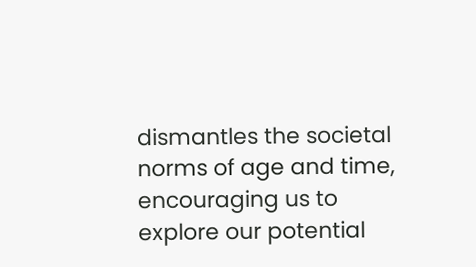dismantles the societal norms of age and time, encouraging us to explore our potential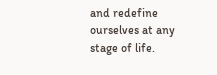and redefine ourselves at any stage of life.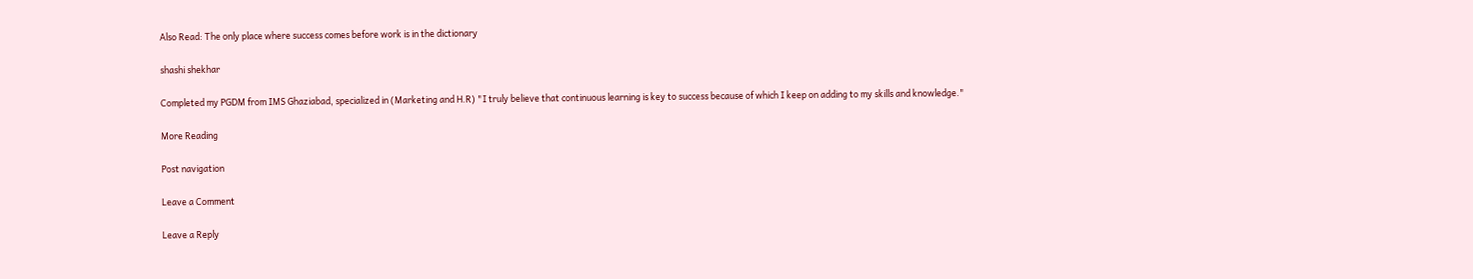Also Read: The only place where success comes before work is in the dictionary

shashi shekhar

Completed my PGDM from IMS Ghaziabad, specialized in (Marketing and H.R) "I truly believe that continuous learning is key to success because of which I keep on adding to my skills and knowledge."

More Reading

Post navigation

Leave a Comment

Leave a Reply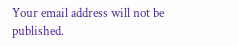Your email address will not be published.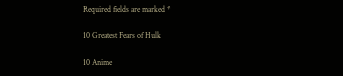Required fields are marked *

10 Greatest Fears of Hulk

10 Anime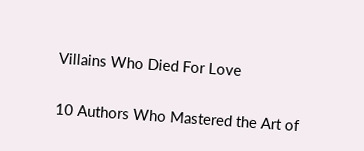Villains Who Died For Love

10 Authors Who Mastered the Art of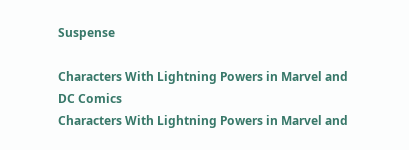Suspense

Characters With Lightning Powers in Marvel and DC Comics
Characters With Lightning Powers in Marvel and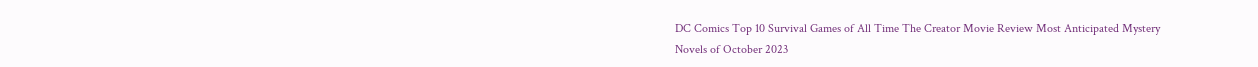DC Comics Top 10 Survival Games of All Time The Creator Movie Review Most Anticipated Mystery Novels of October 2023